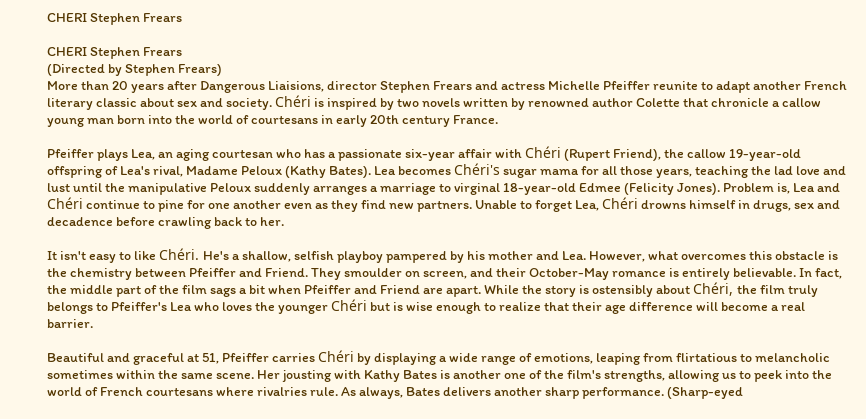CHERI Stephen Frears

CHERI Stephen Frears
(Directed by Stephen Frears)
More than 20 years after Dangerous Liaisions, director Stephen Frears and actress Michelle Pfeiffer reunite to adapt another French literary classic about sex and society. Chéri is inspired by two novels written by renowned author Colette that chronicle a callow young man born into the world of courtesans in early 20th century France.

Pfeiffer plays Lea, an aging courtesan who has a passionate six-year affair with Chéri (Rupert Friend), the callow 19-year-old offspring of Lea's rival, Madame Peloux (Kathy Bates). Lea becomes Chéri's sugar mama for all those years, teaching the lad love and lust until the manipulative Peloux suddenly arranges a marriage to virginal 18-year-old Edmee (Felicity Jones). Problem is, Lea and Chéri continue to pine for one another even as they find new partners. Unable to forget Lea, Chéri drowns himself in drugs, sex and decadence before crawling back to her.

It isn't easy to like Chéri. He's a shallow, selfish playboy pampered by his mother and Lea. However, what overcomes this obstacle is the chemistry between Pfeiffer and Friend. They smoulder on screen, and their October-May romance is entirely believable. In fact, the middle part of the film sags a bit when Pfeiffer and Friend are apart. While the story is ostensibly about Chéri, the film truly belongs to Pfeiffer's Lea who loves the younger Chéri but is wise enough to realize that their age difference will become a real barrier.

Beautiful and graceful at 51, Pfeiffer carries Chéri by displaying a wide range of emotions, leaping from flirtatious to melancholic sometimes within the same scene. Her jousting with Kathy Bates is another one of the film's strengths, allowing us to peek into the world of French courtesans where rivalries rule. As always, Bates delivers another sharp performance. (Sharp-eyed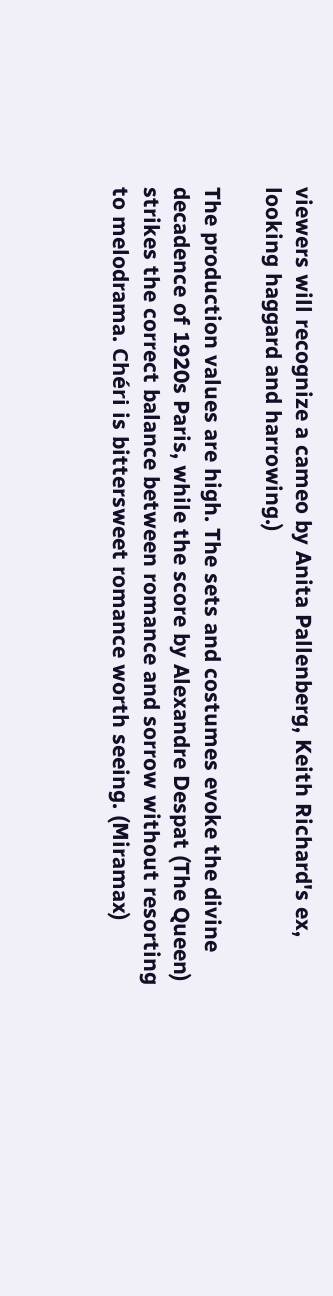viewers will recognize a cameo by Anita Pallenberg, Keith Richard's ex, looking haggard and harrowing.)

The production values are high. The sets and costumes evoke the divine decadence of 1920s Paris, while the score by Alexandre Despat (The Queen) strikes the correct balance between romance and sorrow without resorting to melodrama. Chéri is bittersweet romance worth seeing. (Miramax)